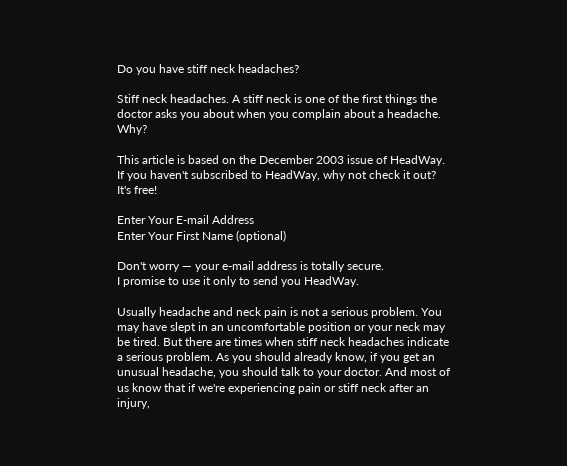Do you have stiff neck headaches?

Stiff neck headaches. A stiff neck is one of the first things the doctor asks you about when you complain about a headache. Why?

This article is based on the December 2003 issue of HeadWay. If you haven't subscribed to HeadWay, why not check it out? It's free!

Enter Your E-mail Address
Enter Your First Name (optional)

Don't worry — your e-mail address is totally secure.
I promise to use it only to send you HeadWay.

Usually headache and neck pain is not a serious problem. You may have slept in an uncomfortable position or your neck may be tired. But there are times when stiff neck headaches indicate a serious problem. As you should already know, if you get an unusual headache, you should talk to your doctor. And most of us know that if we're experiencing pain or stiff neck after an injury,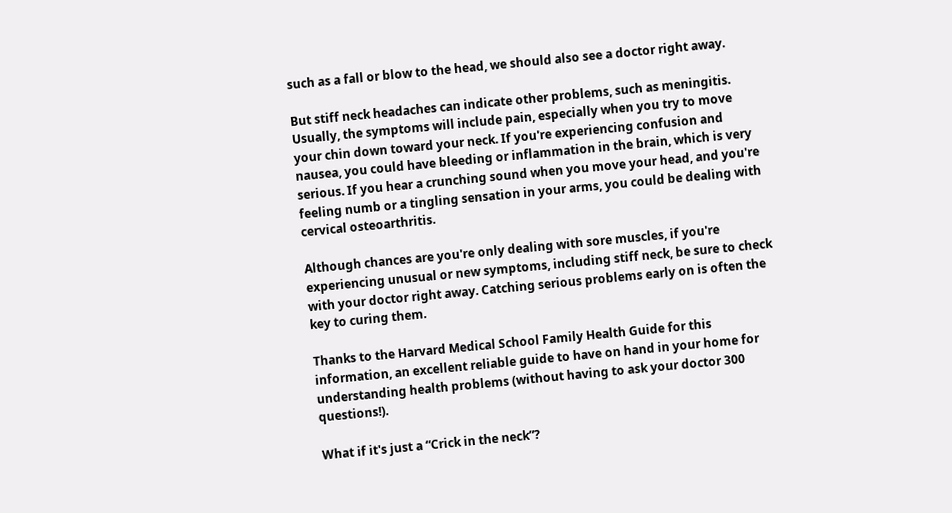such as a fall or blow to the head, we should also see a doctor right away.

But stiff neck headaches can indicate other problems, such as meningitis. Usually, the symptoms will include pain, especially when you try to move your chin down toward your neck. If you're experiencing confusion and nausea, you could have bleeding or inflammation in the brain, which is very serious. If you hear a crunching sound when you move your head, and you're feeling numb or a tingling sensation in your arms, you could be dealing with cervical osteoarthritis.

Although chances are you're only dealing with sore muscles, if you're experiencing unusual or new symptoms, including stiff neck, be sure to check with your doctor right away. Catching serious problems early on is often the key to curing them.

Thanks to the Harvard Medical School Family Health Guide for this information, an excellent reliable guide to have on hand in your home for understanding health problems (without having to ask your doctor 300 questions!).

What if it's just a “Crick in the neck”?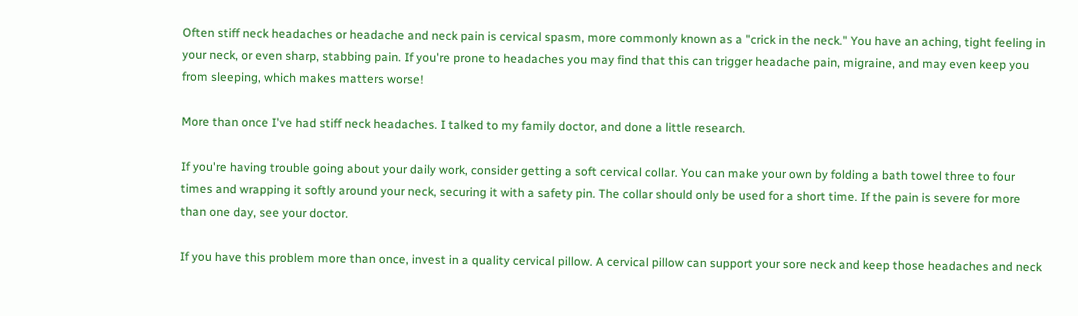Often stiff neck headaches or headache and neck pain is cervical spasm, more commonly known as a "crick in the neck." You have an aching, tight feeling in your neck, or even sharp, stabbing pain. If you're prone to headaches you may find that this can trigger headache pain, migraine, and may even keep you from sleeping, which makes matters worse!

More than once I've had stiff neck headaches. I talked to my family doctor, and done a little research.

If you're having trouble going about your daily work, consider getting a soft cervical collar. You can make your own by folding a bath towel three to four times and wrapping it softly around your neck, securing it with a safety pin. The collar should only be used for a short time. If the pain is severe for more than one day, see your doctor.

If you have this problem more than once, invest in a quality cervical pillow. A cervical pillow can support your sore neck and keep those headaches and neck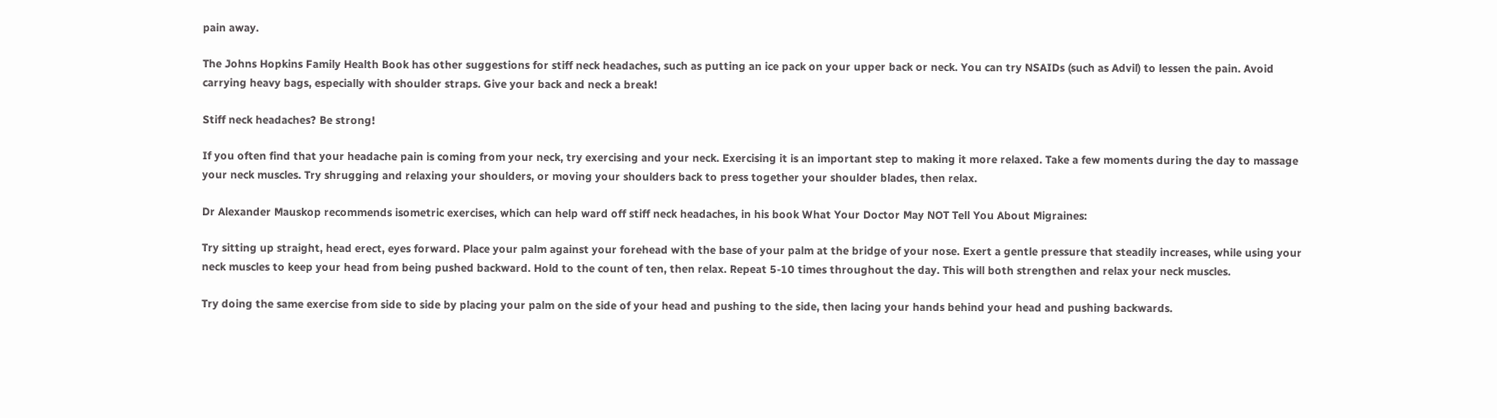pain away.

The Johns Hopkins Family Health Book has other suggestions for stiff neck headaches, such as putting an ice pack on your upper back or neck. You can try NSAIDs (such as Advil) to lessen the pain. Avoid carrying heavy bags, especially with shoulder straps. Give your back and neck a break!

Stiff neck headaches? Be strong!

If you often find that your headache pain is coming from your neck, try exercising and your neck. Exercising it is an important step to making it more relaxed. Take a few moments during the day to massage your neck muscles. Try shrugging and relaxing your shoulders, or moving your shoulders back to press together your shoulder blades, then relax.

Dr Alexander Mauskop recommends isometric exercises, which can help ward off stiff neck headaches, in his book What Your Doctor May NOT Tell You About Migraines:

Try sitting up straight, head erect, eyes forward. Place your palm against your forehead with the base of your palm at the bridge of your nose. Exert a gentle pressure that steadily increases, while using your neck muscles to keep your head from being pushed backward. Hold to the count of ten, then relax. Repeat 5-10 times throughout the day. This will both strengthen and relax your neck muscles.

Try doing the same exercise from side to side by placing your palm on the side of your head and pushing to the side, then lacing your hands behind your head and pushing backwards.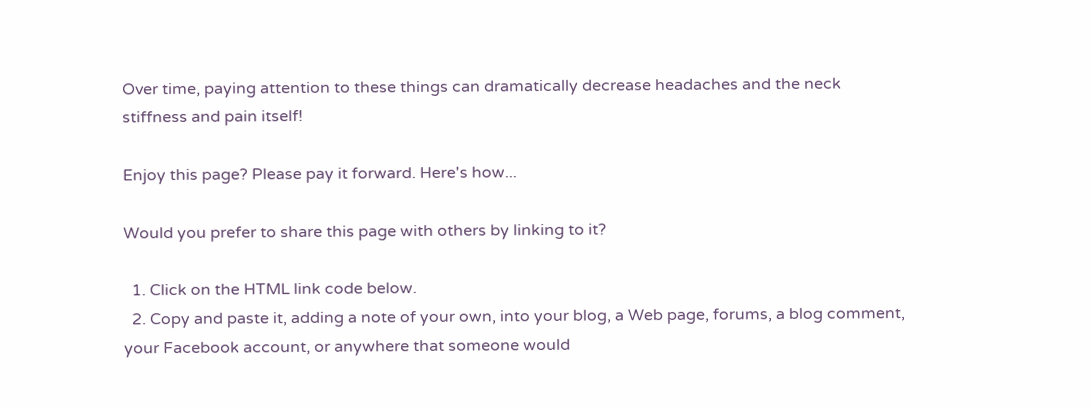Over time, paying attention to these things can dramatically decrease headaches and the neck stiffness and pain itself!

Enjoy this page? Please pay it forward. Here's how...

Would you prefer to share this page with others by linking to it?

  1. Click on the HTML link code below.
  2. Copy and paste it, adding a note of your own, into your blog, a Web page, forums, a blog comment, your Facebook account, or anywhere that someone would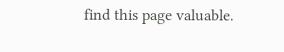find this page valuable.